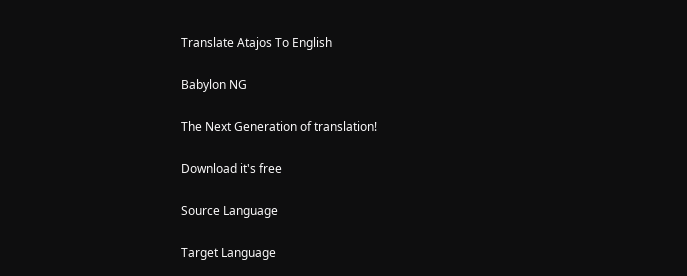Translate Atajos To English

Babylon NG

The Next Generation of translation!

Download it's free

Source Language

Target Language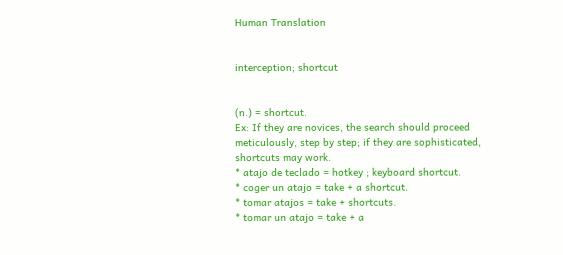Human Translation


interception; shortcut


(n.) = shortcut.
Ex: If they are novices, the search should proceed meticulously, step by step; if they are sophisticated, shortcuts may work.
* atajo de teclado = hotkey ; keyboard shortcut.
* coger un atajo = take + a shortcut.
* tomar atajos = take + shortcuts.
* tomar un atajo = take + a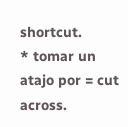shortcut.
* tomar un atajo por = cut across.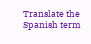Translate the Spanish term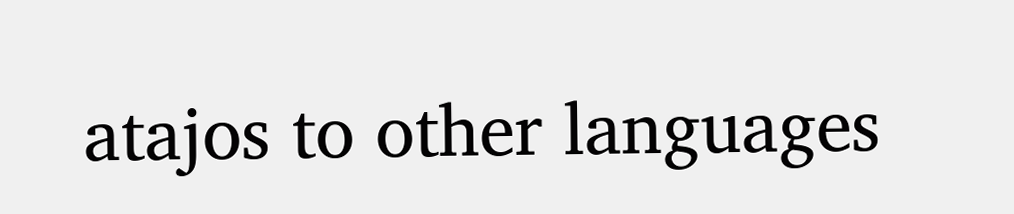atajos to other languages